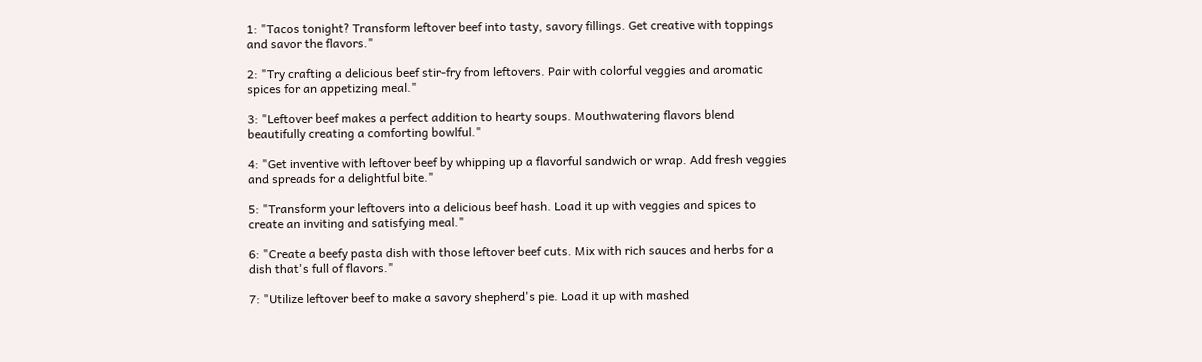1: "Tacos tonight? Transform leftover beef into tasty, savory fillings. Get creative with toppings and savor the flavors."

2: "Try crafting a delicious beef stir-fry from leftovers. Pair with colorful veggies and aromatic spices for an appetizing meal."

3: "Leftover beef makes a perfect addition to hearty soups. Mouthwatering flavors blend beautifully creating a comforting bowlful."

4: "Get inventive with leftover beef by whipping up a flavorful sandwich or wrap. Add fresh veggies and spreads for a delightful bite."

5: "Transform your leftovers into a delicious beef hash. Load it up with veggies and spices to create an inviting and satisfying meal."

6: "Create a beefy pasta dish with those leftover beef cuts. Mix with rich sauces and herbs for a dish that's full of flavors."

7: "Utilize leftover beef to make a savory shepherd's pie. Load it up with mashed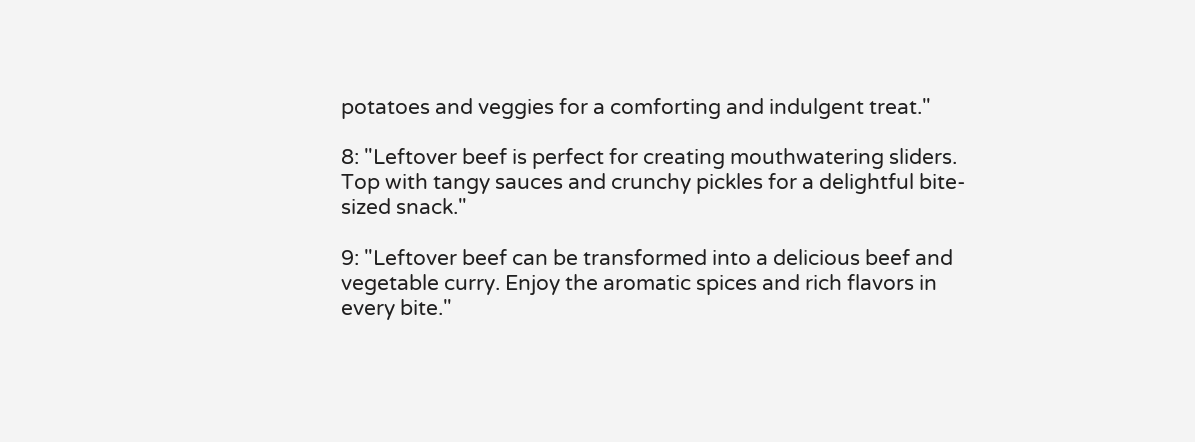potatoes and veggies for a comforting and indulgent treat."

8: "Leftover beef is perfect for creating mouthwatering sliders. Top with tangy sauces and crunchy pickles for a delightful bite-sized snack."

9: "Leftover beef can be transformed into a delicious beef and vegetable curry. Enjoy the aromatic spices and rich flavors in every bite."